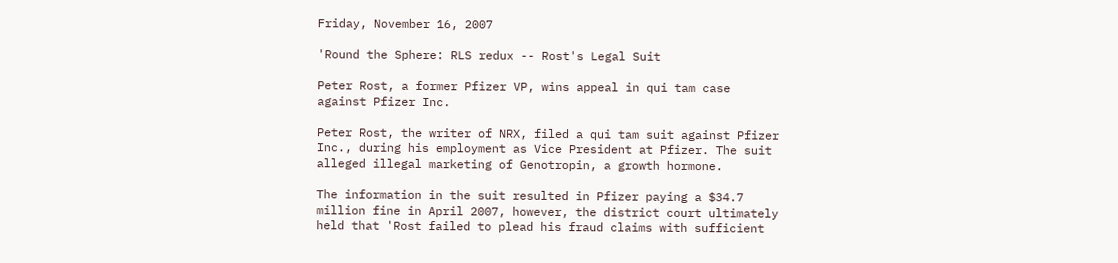Friday, November 16, 2007

'Round the Sphere: RLS redux -- Rost's Legal Suit

Peter Rost, a former Pfizer VP, wins appeal in qui tam case against Pfizer Inc.

Peter Rost, the writer of NRX, filed a qui tam suit against Pfizer Inc., during his employment as Vice President at Pfizer. The suit alleged illegal marketing of Genotropin, a growth hormone.

The information in the suit resulted in Pfizer paying a $34.7 million fine in April 2007, however, the district court ultimately held that 'Rost failed to plead his fraud claims with sufficient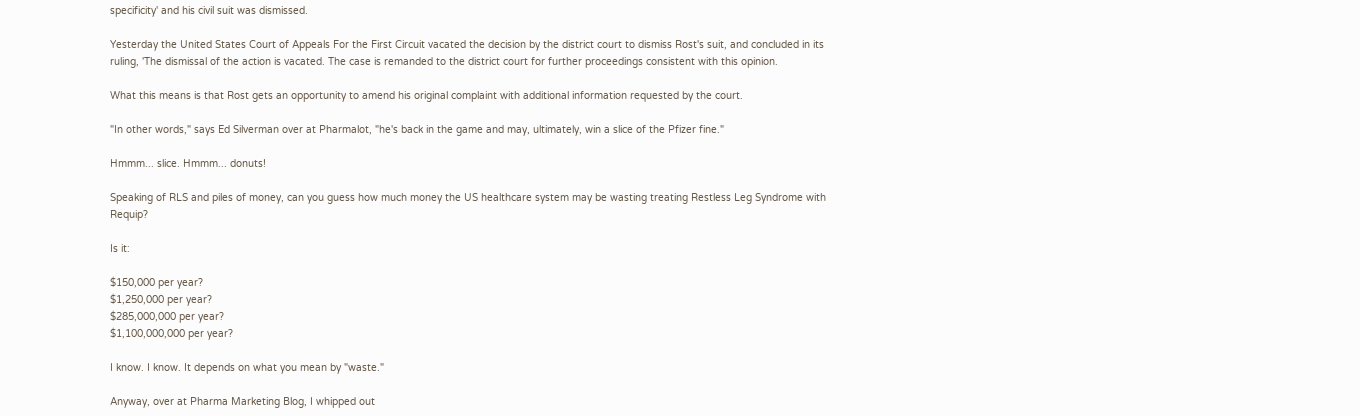specificity' and his civil suit was dismissed.

Yesterday the United States Court of Appeals For the First Circuit vacated the decision by the district court to dismiss Rost's suit, and concluded in its ruling, 'The dismissal of the action is vacated. The case is remanded to the district court for further proceedings consistent with this opinion.

What this means is that Rost gets an opportunity to amend his original complaint with additional information requested by the court.

"In other words," says Ed Silverman over at Pharmalot, "he's back in the game and may, ultimately, win a slice of the Pfizer fine."

Hmmm... slice. Hmmm... donuts!

Speaking of RLS and piles of money, can you guess how much money the US healthcare system may be wasting treating Restless Leg Syndrome with Requip?

Is it:

$150,000 per year?
$1,250,000 per year?
$285,000,000 per year?
$1,100,000,000 per year?

I know. I know. It depends on what you mean by "waste."

Anyway, over at Pharma Marketing Blog, I whipped out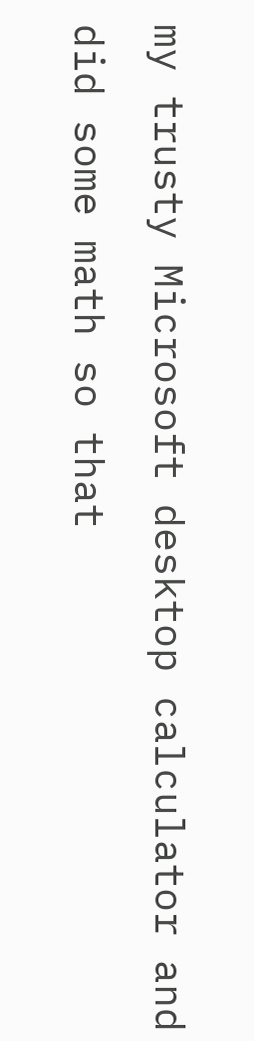my trusty Microsoft desktop calculator and did some math so that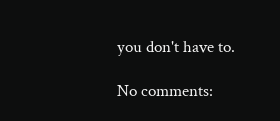you don't have to.

No comments: